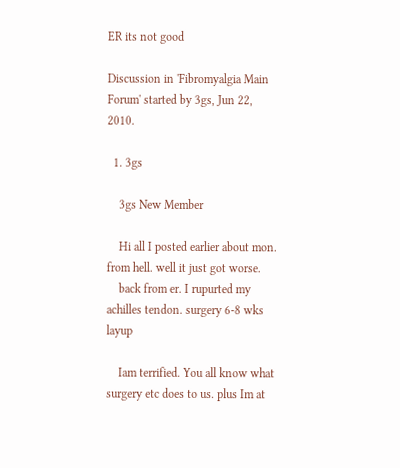ER its not good

Discussion in 'Fibromyalgia Main Forum' started by 3gs, Jun 22, 2010.

  1. 3gs

    3gs New Member

    Hi all I posted earlier about mon. from hell. well it just got worse.
    back from er. I rupurted my achilles tendon. surgery 6-8 wks layup

    Iam terrified. You all know what surgery etc does to us. plus Im at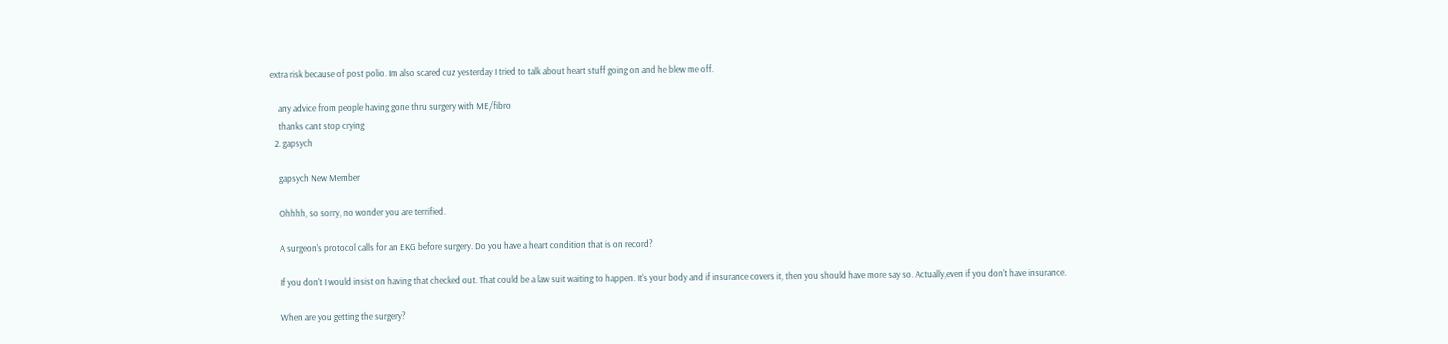extra risk because of post polio. Im also scared cuz yesterday I tried to talk about heart stuff going on and he blew me off.

    any advice from people having gone thru surgery with ME/fibro
    thanks cant stop crying
  2. gapsych

    gapsych New Member

    Ohhhh, so sorry, no wonder you are terrified.

    A surgeon's protocol calls for an EKG before surgery. Do you have a heart condition that is on record?

    If you don't I would insist on having that checked out. That could be a law suit waiting to happen. It's your body and if insurance covers it, then you should have more say so. Actually,even if you don't have insurance.

    When are you getting the surgery?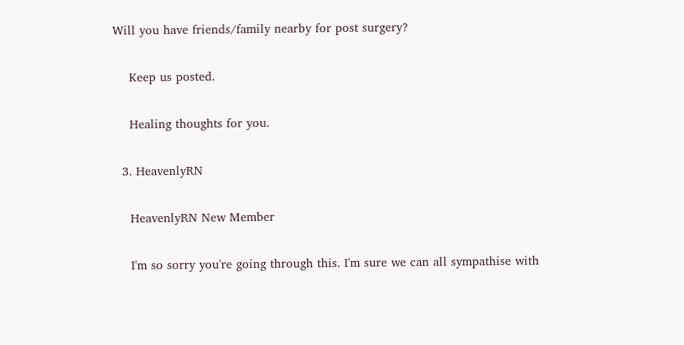Will you have friends/family nearby for post surgery?

    Keep us posted.

    Healing thoughts for you.

  3. HeavenlyRN

    HeavenlyRN New Member

    I'm so sorry you're going through this. I'm sure we can all sympathise with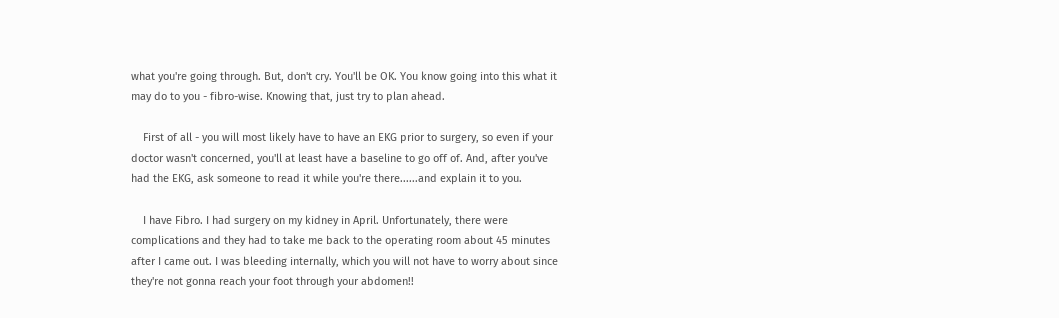what you're going through. But, don't cry. You'll be OK. You know going into this what it may do to you - fibro-wise. Knowing that, just try to plan ahead.

    First of all - you will most likely have to have an EKG prior to surgery, so even if your doctor wasn't concerned, you'll at least have a baseline to go off of. And, after you've had the EKG, ask someone to read it while you're there......and explain it to you.

    I have Fibro. I had surgery on my kidney in April. Unfortunately, there were complications and they had to take me back to the operating room about 45 minutes after I came out. I was bleeding internally, which you will not have to worry about since they're not gonna reach your foot through your abdomen!!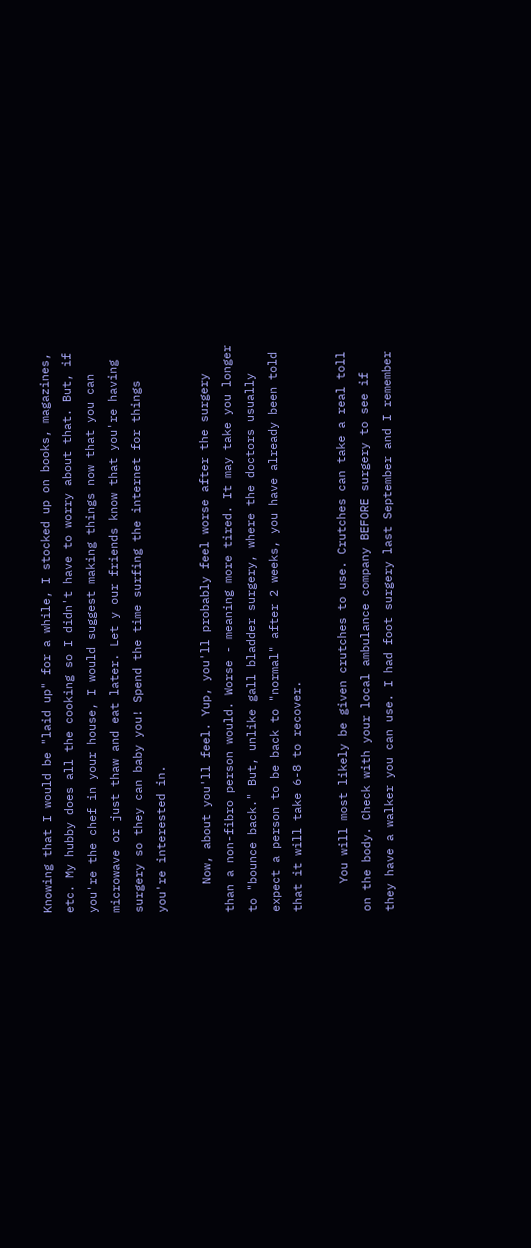Knowing that I would be "laid up" for a while, I stocked up on books, magazines, etc. My hubby does all the cooking so I didn't have to worry about that. But, if you're the chef in your house, I would suggest making things now that you can microwave or just thaw and eat later. Let y our friends know that you're having surgery so they can baby you! Spend the time surfing the internet for things you're interested in.

    Now, about you'll feel. Yup, you'll probably feel worse after the surgery than a non-fibro person would. Worse - meaning more tired. It may take you longer to "bounce back." But, unlike gall bladder surgery, where the doctors usually expect a person to be back to "normal" after 2 weeks, you have already been told that it will take 6-8 to recover.

    You will most likely be given crutches to use. Crutches can take a real toll on the body. Check with your local ambulance company BEFORE surgery to see if they have a walker you can use. I had foot surgery last September and I remember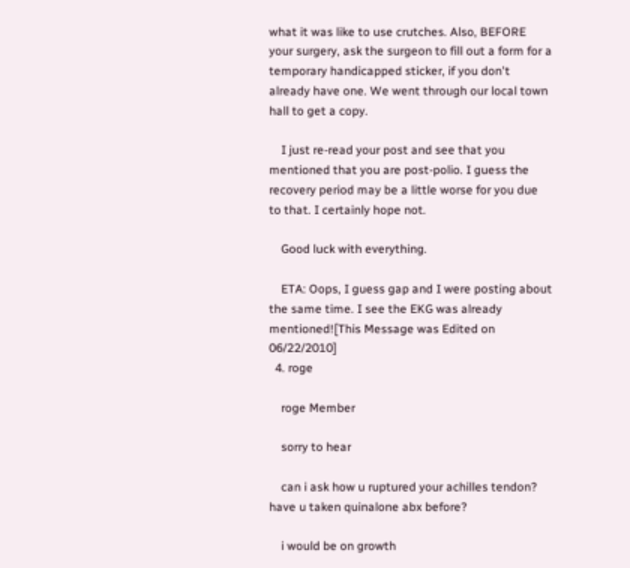what it was like to use crutches. Also, BEFORE your surgery, ask the surgeon to fill out a form for a temporary handicapped sticker, if you don't already have one. We went through our local town hall to get a copy.

    I just re-read your post and see that you mentioned that you are post-polio. I guess the recovery period may be a little worse for you due to that. I certainly hope not.

    Good luck with everything.

    ETA: Oops, I guess gap and I were posting about the same time. I see the EKG was already mentioned![This Message was Edited on 06/22/2010]
  4. roge

    roge Member

    sorry to hear

    can i ask how u ruptured your achilles tendon? have u taken quinalone abx before?

    i would be on growth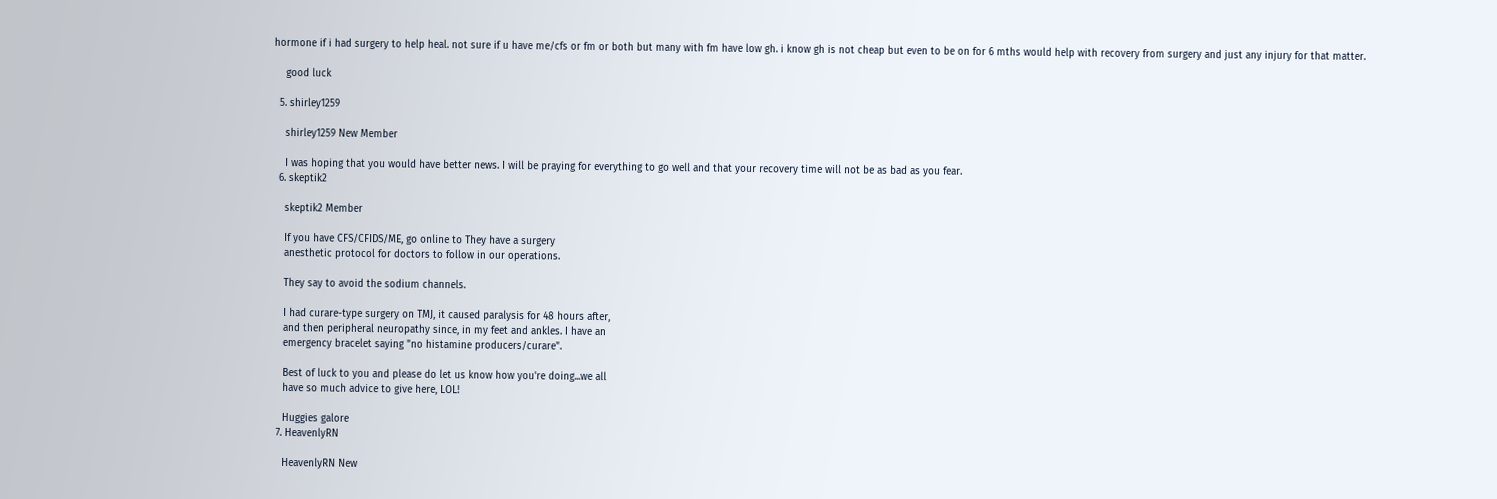hormone if i had surgery to help heal. not sure if u have me/cfs or fm or both but many with fm have low gh. i know gh is not cheap but even to be on for 6 mths would help with recovery from surgery and just any injury for that matter.

    good luck

  5. shirley1259

    shirley1259 New Member

    I was hoping that you would have better news. I will be praying for everything to go well and that your recovery time will not be as bad as you fear.
  6. skeptik2

    skeptik2 Member

    If you have CFS/CFIDS/ME, go online to They have a surgery
    anesthetic protocol for doctors to follow in our operations.

    They say to avoid the sodium channels.

    I had curare-type surgery on TMJ, it caused paralysis for 48 hours after,
    and then peripheral neuropathy since, in my feet and ankles. I have an
    emergency bracelet saying "no histamine producers/curare".

    Best of luck to you and please do let us know how you're doing...we all
    have so much advice to give here, LOL!

    Huggies galore
  7. HeavenlyRN

    HeavenlyRN New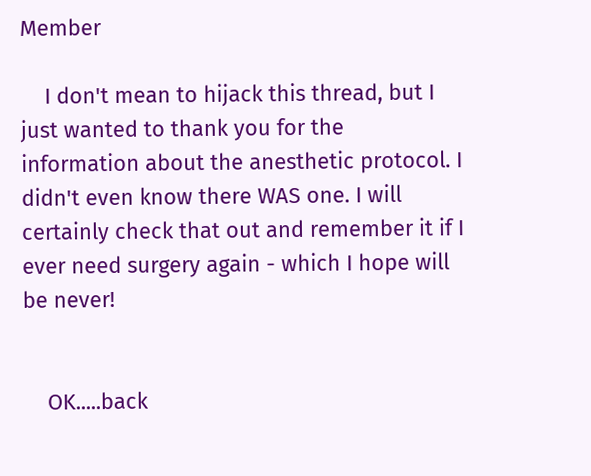Member

    I don't mean to hijack this thread, but I just wanted to thank you for the information about the anesthetic protocol. I didn't even know there WAS one. I will certainly check that out and remember it if I ever need surgery again - which I hope will be never!


    OK.....back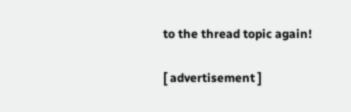to the thread topic again!

[ advertisement ]